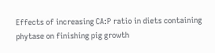Effects of increasing CA:P ratio in diets containing phytase on finishing pig growth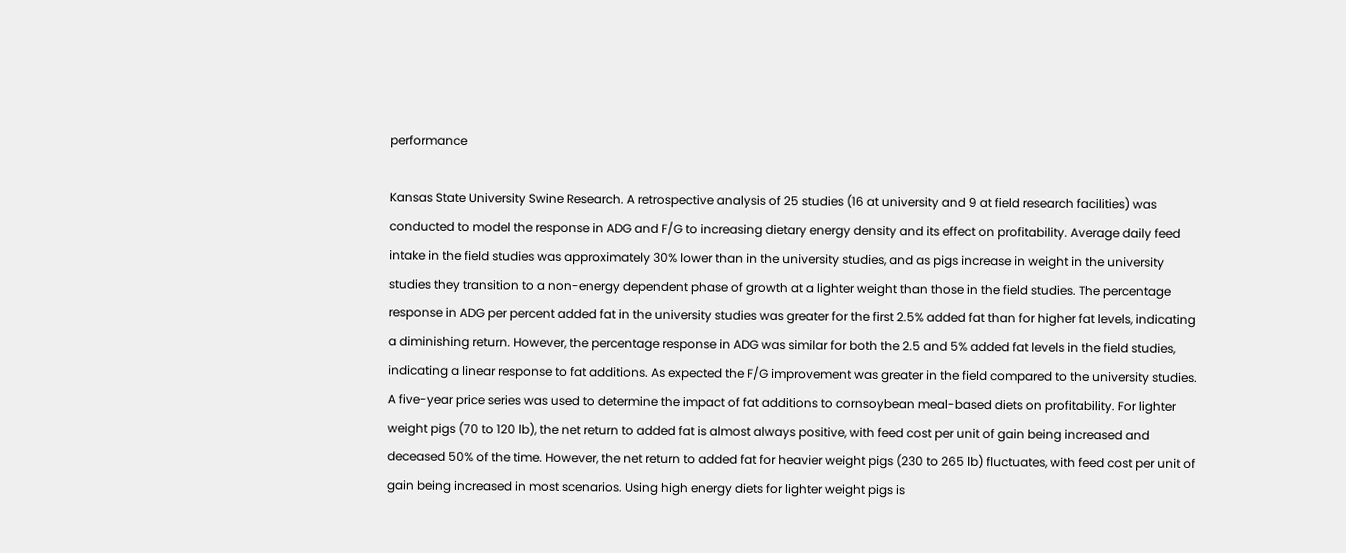performance

Kansas State University Swine Research. A retrospective analysis of 25 studies (16 at university and 9 at field research facilities) was conducted to model the response in ADG and F/G to increasing dietary energy density and its effect on profitability. Average daily feed intake in the field studies was approximately 30% lower than in the university studies, and as pigs increase in weight in the university studies they transition to a non-energy dependent phase of growth at a lighter weight than those in the field studies. The percentage response in ADG per percent added fat in the university studies was greater for the first 2.5% added fat than for higher fat levels, indicating a diminishing return. However, the percentage response in ADG was similar for both the 2.5 and 5% added fat levels in the field studies, indicating a linear response to fat additions. As expected the F/G improvement was greater in the field compared to the university studies. A five-year price series was used to determine the impact of fat additions to cornsoybean meal-based diets on profitability. For lighter weight pigs (70 to 120 lb), the net return to added fat is almost always positive, with feed cost per unit of gain being increased and deceased 50% of the time. However, the net return to added fat for heavier weight pigs (230 to 265 lb) fluctuates, with feed cost per unit of gain being increased in most scenarios. Using high energy diets for lighter weight pigs is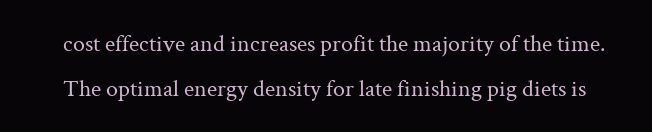cost effective and increases profit the majority of the time. The optimal energy density for late finishing pig diets is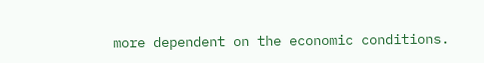more dependent on the economic conditions.